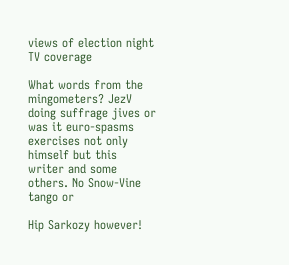views of election night TV coverage

What words from the mingometers? JezV doing suffrage jives or was it euro-spasms exercises not only himself but this writer and some others. No Snow-Vine tango or

Hip Sarkozy however!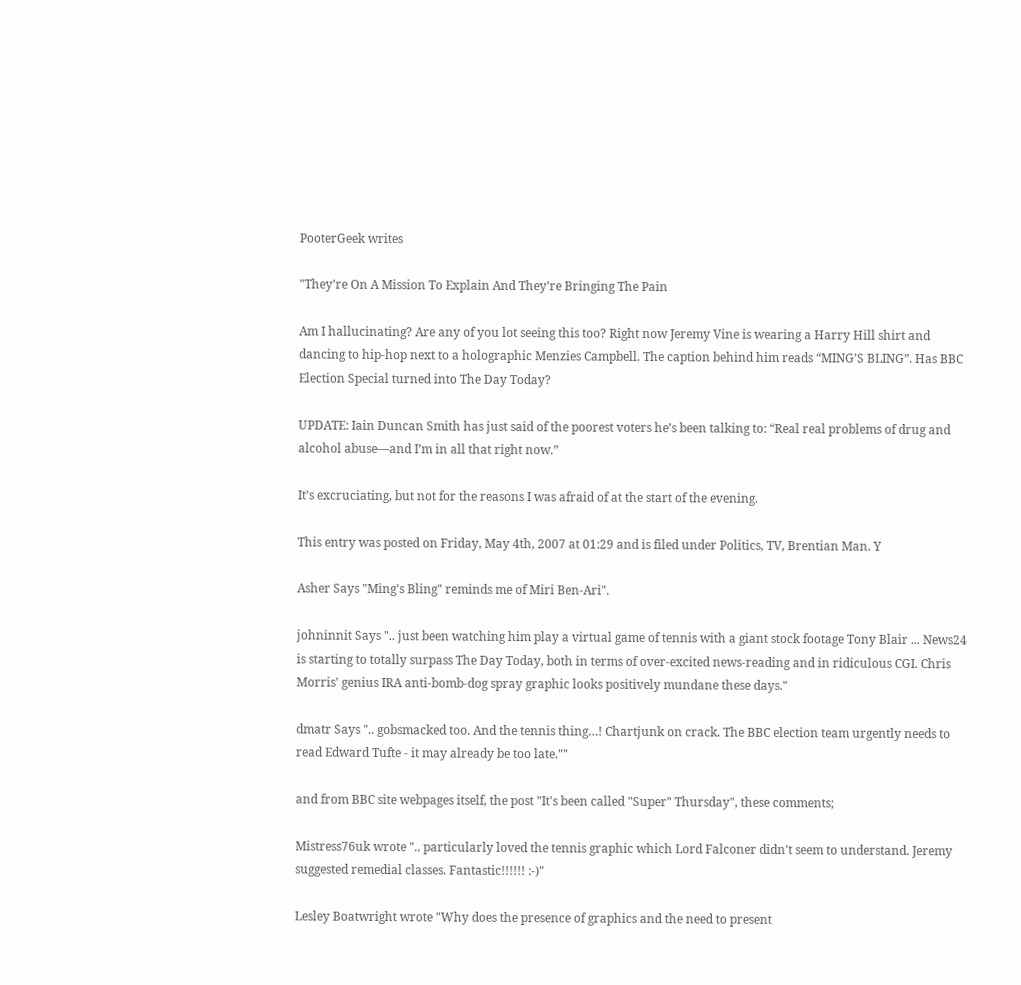PooterGeek writes

"They’re On A Mission To Explain And They’re Bringing The Pain

Am I hallucinating? Are any of you lot seeing this too? Right now Jeremy Vine is wearing a Harry Hill shirt and dancing to hip-hop next to a holographic Menzies Campbell. The caption behind him reads “MING’S BLING”. Has BBC Election Special turned into The Day Today?

UPDATE: Iain Duncan Smith has just said of the poorest voters he’s been talking to: “Real real problems of drug and alcohol abuse—and I’m in all that right now.”

It’s excruciating, but not for the reasons I was afraid of at the start of the evening.

This entry was posted on Friday, May 4th, 2007 at 01:29 and is filed under Politics, TV, Brentian Man. Y

Asher Says "Ming's Bling" reminds me of Miri Ben-Ari".

johninnit Says ".. just been watching him play a virtual game of tennis with a giant stock footage Tony Blair ... News24 is starting to totally surpass The Day Today, both in terms of over-excited news-reading and in ridiculous CGI. Chris Morris' genius IRA anti-bomb-dog spray graphic looks positively mundane these days."

dmatr Says ".. gobsmacked too. And the tennis thing…! Chartjunk on crack. The BBC election team urgently needs to read Edward Tufte - it may already be too late.""

and from BBC site webpages itself, the post "It's been called "Super" Thursday", these comments;

Mistress76uk wrote ".. particularly loved the tennis graphic which Lord Falconer didn't seem to understand. Jeremy suggested remedial classes. Fantastic!!!!!! :-)"

Lesley Boatwright wrote "Why does the presence of graphics and the need to present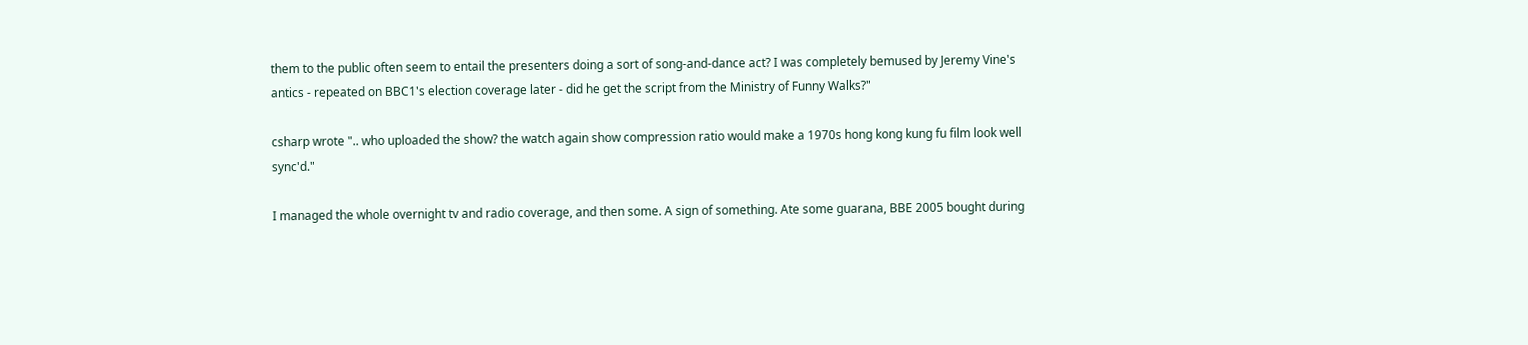them to the public often seem to entail the presenters doing a sort of song-and-dance act? I was completely bemused by Jeremy Vine's antics - repeated on BBC1's election coverage later - did he get the script from the Ministry of Funny Walks?"

csharp wrote ".. who uploaded the show? the watch again show compression ratio would make a 1970s hong kong kung fu film look well sync'd."

I managed the whole overnight tv and radio coverage, and then some. A sign of something. Ate some guarana, BBE 2005 bought during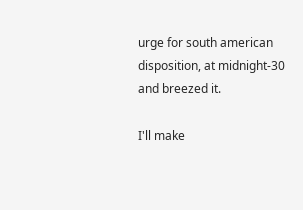urge for south american disposition, at midnight-30 and breezed it.

I'll make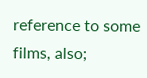reference to some films, also;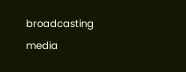broadcasting media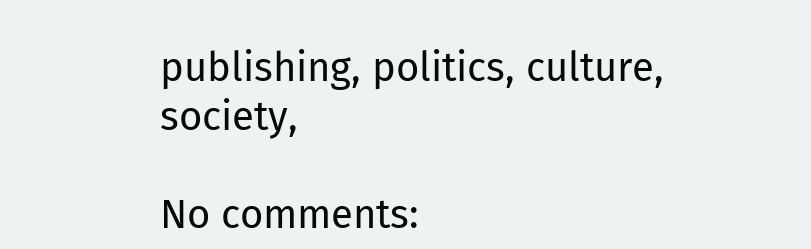publishing, politics, culture, society,

No comments: